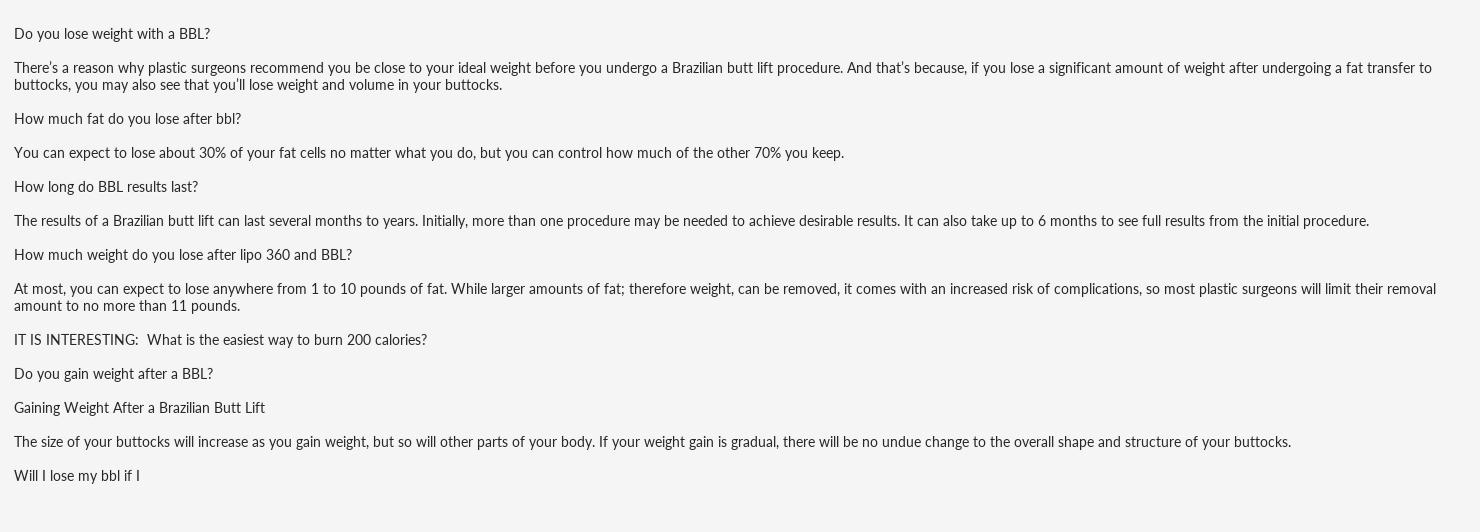Do you lose weight with a BBL?

There’s a reason why plastic surgeons recommend you be close to your ideal weight before you undergo a Brazilian butt lift procedure. And that’s because, if you lose a significant amount of weight after undergoing a fat transfer to buttocks, you may also see that you’ll lose weight and volume in your buttocks.

How much fat do you lose after bbl?

You can expect to lose about 30% of your fat cells no matter what you do, but you can control how much of the other 70% you keep.

How long do BBL results last?

The results of a Brazilian butt lift can last several months to years. Initially, more than one procedure may be needed to achieve desirable results. It can also take up to 6 months to see full results from the initial procedure.

How much weight do you lose after lipo 360 and BBL?

At most, you can expect to lose anywhere from 1 to 10 pounds of fat. While larger amounts of fat; therefore weight, can be removed, it comes with an increased risk of complications, so most plastic surgeons will limit their removal amount to no more than 11 pounds.

IT IS INTERESTING:  What is the easiest way to burn 200 calories?

Do you gain weight after a BBL?

Gaining Weight After a Brazilian Butt Lift

The size of your buttocks will increase as you gain weight, but so will other parts of your body. If your weight gain is gradual, there will be no undue change to the overall shape and structure of your buttocks.

Will I lose my bbl if I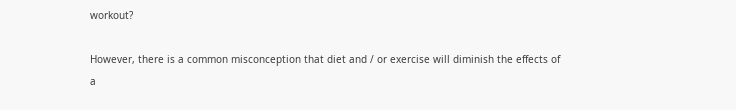workout?

However, there is a common misconception that diet and / or exercise will diminish the effects of a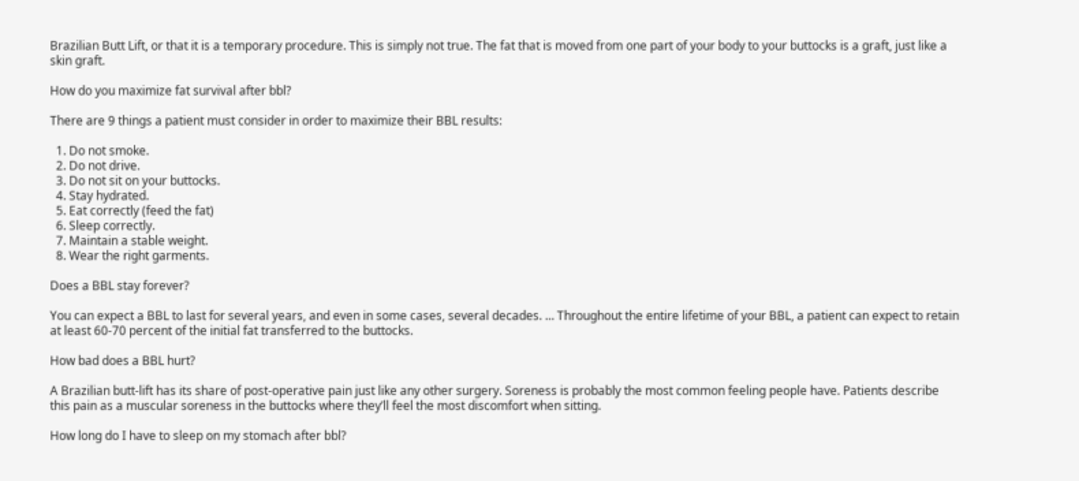Brazilian Butt Lift, or that it is a temporary procedure. This is simply not true. The fat that is moved from one part of your body to your buttocks is a graft, just like a skin graft.

How do you maximize fat survival after bbl?

There are 9 things a patient must consider in order to maximize their BBL results:

  1. Do not smoke.
  2. Do not drive.
  3. Do not sit on your buttocks.
  4. Stay hydrated.
  5. Eat correctly (feed the fat)
  6. Sleep correctly.
  7. Maintain a stable weight.
  8. Wear the right garments.

Does a BBL stay forever?

You can expect a BBL to last for several years, and even in some cases, several decades. … Throughout the entire lifetime of your BBL, a patient can expect to retain at least 60-70 percent of the initial fat transferred to the buttocks.

How bad does a BBL hurt?

A Brazilian butt-lift has its share of post-operative pain just like any other surgery. Soreness is probably the most common feeling people have. Patients describe this pain as a muscular soreness in the buttocks where they’ll feel the most discomfort when sitting.

How long do I have to sleep on my stomach after bbl?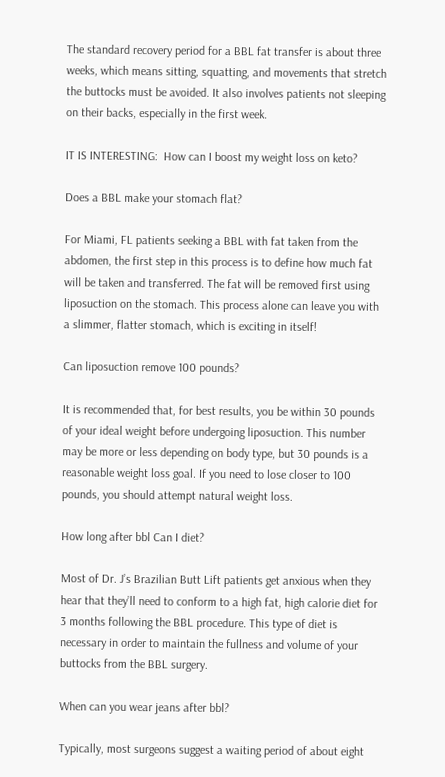The standard recovery period for a BBL fat transfer is about three weeks, which means sitting, squatting, and movements that stretch the buttocks must be avoided. It also involves patients not sleeping on their backs, especially in the first week.

IT IS INTERESTING:  How can I boost my weight loss on keto?

Does a BBL make your stomach flat?

For Miami, FL patients seeking a BBL with fat taken from the abdomen, the first step in this process is to define how much fat will be taken and transferred. The fat will be removed first using liposuction on the stomach. This process alone can leave you with a slimmer, flatter stomach, which is exciting in itself!

Can liposuction remove 100 pounds?

It is recommended that, for best results, you be within 30 pounds of your ideal weight before undergoing liposuction. This number may be more or less depending on body type, but 30 pounds is a reasonable weight loss goal. If you need to lose closer to 100 pounds, you should attempt natural weight loss.

How long after bbl Can I diet?

Most of Dr. J’s Brazilian Butt Lift patients get anxious when they hear that they’ll need to conform to a high fat, high calorie diet for 3 months following the BBL procedure. This type of diet is necessary in order to maintain the fullness and volume of your buttocks from the BBL surgery.

When can you wear jeans after bbl?

Typically, most surgeons suggest a waiting period of about eight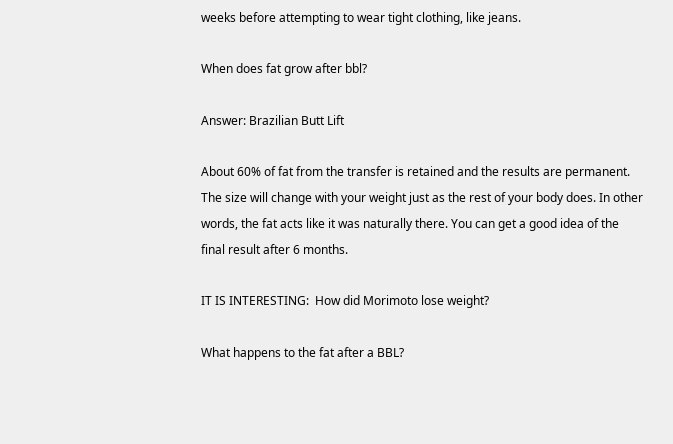weeks before attempting to wear tight clothing, like jeans.

When does fat grow after bbl?

Answer: Brazilian Butt Lift

About 60% of fat from the transfer is retained and the results are permanent. The size will change with your weight just as the rest of your body does. In other words, the fat acts like it was naturally there. You can get a good idea of the final result after 6 months.

IT IS INTERESTING:  How did Morimoto lose weight?

What happens to the fat after a BBL?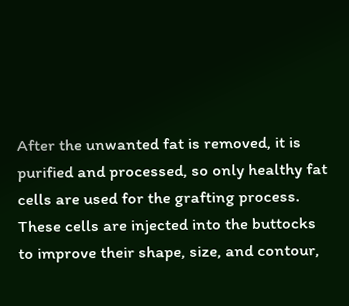After the unwanted fat is removed, it is purified and processed, so only healthy fat cells are used for the grafting process. These cells are injected into the buttocks to improve their shape, size, and contour,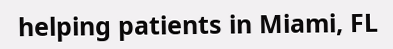helping patients in Miami, FL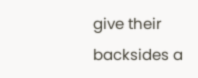give their backsides a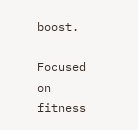boost.

Focused on fitness